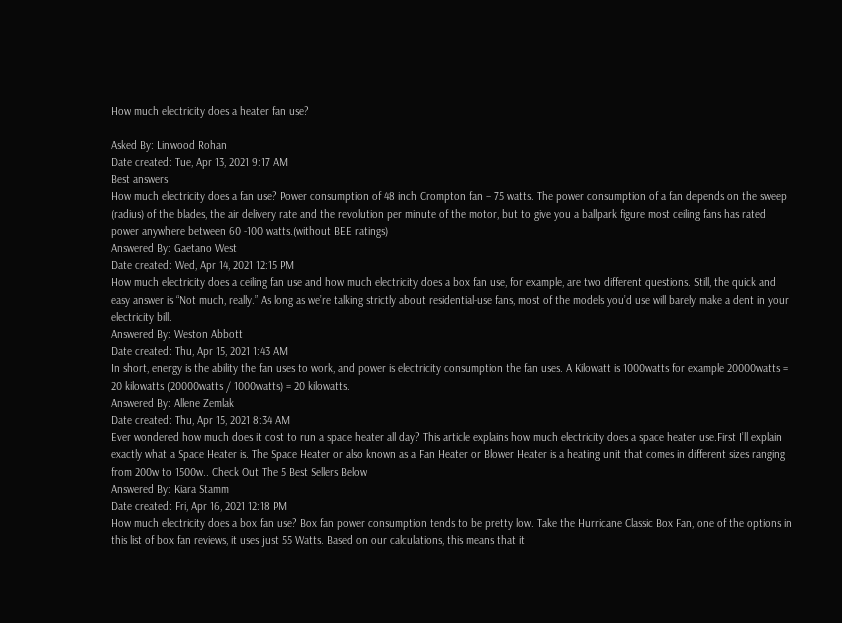How much electricity does a heater fan use?

Asked By: Linwood Rohan
Date created: Tue, Apr 13, 2021 9:17 AM
Best answers
How much electricity does a fan use? Power consumption of 48 inch Crompton fan – 75 watts. The power consumption of a fan depends on the sweep (radius) of the blades, the air delivery rate and the revolution per minute of the motor, but to give you a ballpark figure most ceiling fans has rated power anywhere between 60 -100 watts.(without BEE ratings)
Answered By: Gaetano West
Date created: Wed, Apr 14, 2021 12:15 PM
How much electricity does a ceiling fan use and how much electricity does a box fan use, for example, are two different questions. Still, the quick and easy answer is “Not much, really.” As long as we’re talking strictly about residential-use fans, most of the models you’d use will barely make a dent in your electricity bill.
Answered By: Weston Abbott
Date created: Thu, Apr 15, 2021 1:43 AM
In short, energy is the ability the fan uses to work, and power is electricity consumption the fan uses. A Kilowatt is 1000watts for example 20000watts = 20 kilowatts (20000watts / 1000watts) = 20 kilowatts.
Answered By: Allene Zemlak
Date created: Thu, Apr 15, 2021 8:34 AM
Ever wondered how much does it cost to run a space heater all day? This article explains how much electricity does a space heater use.First I’ll explain exactly what a Space Heater is. The Space Heater or also known as a Fan Heater or Blower Heater is a heating unit that comes in different sizes ranging from 200w to 1500w.. Check Out The 5 Best Sellers Below
Answered By: Kiara Stamm
Date created: Fri, Apr 16, 2021 12:18 PM
How much electricity does a box fan use? Box fan power consumption tends to be pretty low. Take the Hurricane Classic Box Fan, one of the options in this list of box fan reviews, it uses just 55 Watts. Based on our calculations, this means that it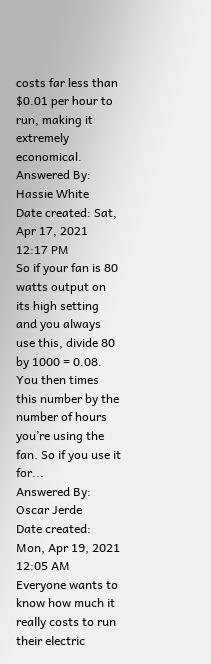costs far less than $0.01 per hour to run, making it extremely economical.
Answered By: Hassie White
Date created: Sat, Apr 17, 2021 12:17 PM
So if your fan is 80 watts output on its high setting and you always use this, divide 80 by 1000 = 0.08. You then times this number by the number of hours you’re using the fan. So if you use it for...
Answered By: Oscar Jerde
Date created: Mon, Apr 19, 2021 12:05 AM
Everyone wants to know how much it really costs to run their electric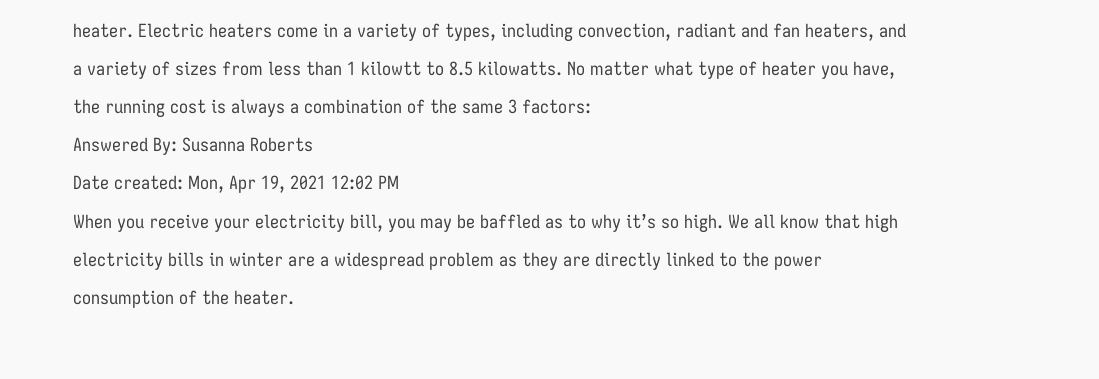heater. Electric heaters come in a variety of types, including convection, radiant and fan heaters, and a variety of sizes from less than 1 kilowtt to 8.5 kilowatts. No matter what type of heater you have, the running cost is always a combination of the same 3 factors:
Answered By: Susanna Roberts
Date created: Mon, Apr 19, 2021 12:02 PM
When you receive your electricity bill, you may be baffled as to why it’s so high. We all know that high electricity bills in winter are a widespread problem as they are directly linked to the power consumption of the heater.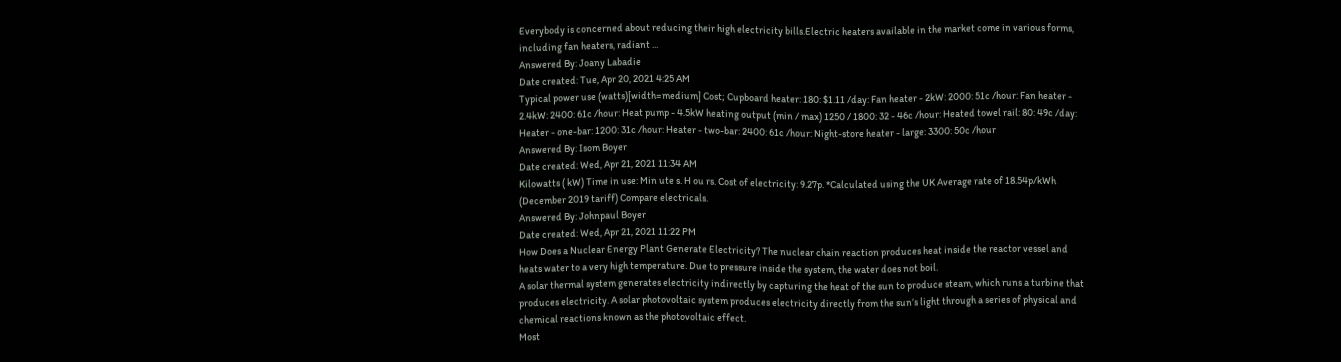Everybody is concerned about reducing their high electricity bills.Electric heaters available in the market come in various forms, including fan heaters, radiant ...
Answered By: Joany Labadie
Date created: Tue, Apr 20, 2021 4:25 AM
Typical power use (watts)[width=medium] Cost; Cupboard heater: 180: $1.11 /day: Fan heater - 2kW: 2000: 51c /hour: Fan heater - 2.4kW: 2400: 61c /hour: Heat pump - 4.5kW heating output (min / max) 1250 / 1800: 32 - 46c /hour: Heated towel rail: 80: 49c /day: Heater - one-bar: 1200: 31c /hour: Heater - two-bar: 2400: 61c /hour: Night-store heater - large: 3300: 50c /hour
Answered By: Isom Boyer
Date created: Wed, Apr 21, 2021 11:34 AM
Kilowatts ( kW) Time in use: Min ute s. H ou rs. Cost of electricity: 9.27p. *Calculated using the UK Average rate of 18.54p/kWh (December 2019 tariff) Compare electricals.
Answered By: Johnpaul Boyer
Date created: Wed, Apr 21, 2021 11:22 PM
How Does a Nuclear Energy Plant Generate Electricity? The nuclear chain reaction produces heat inside the reactor vessel and heats water to a very high temperature. Due to pressure inside the system, the water does not boil.
A solar thermal system generates electricity indirectly by capturing the heat of the sun to produce steam, which runs a turbine that produces electricity. A solar photovoltaic system produces electricity directly from the sun’s light through a series of physical and chemical reactions known as the photovoltaic effect.
Most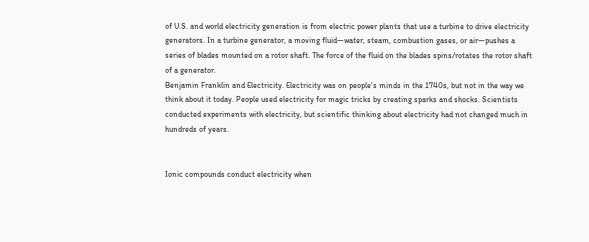of U.S. and world electricity generation is from electric power plants that use a turbine to drive electricity generators. In a turbine generator, a moving fluid—water, steam, combustion gases, or air—pushes a series of blades mounted on a rotor shaft. The force of the fluid on the blades spins/rotates the rotor shaft of a generator.
Benjamin Franklin and Electricity. Electricity was on people's minds in the 1740s, but not in the way we think about it today. People used electricity for magic tricks by creating sparks and shocks. Scientists conducted experiments with electricity, but scientific thinking about electricity had not changed much in hundreds of years.


Ionic compounds conduct electricity when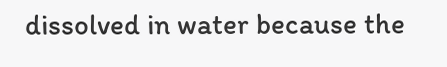dissolved in water because the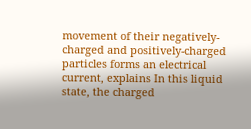movement of their negatively-charged and positively-charged particles forms an electrical current, explains In this liquid state, the charged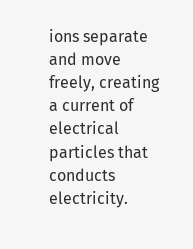ions separate and move freely, creating a current of electrical particles that conducts electricity.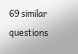69 similar questions